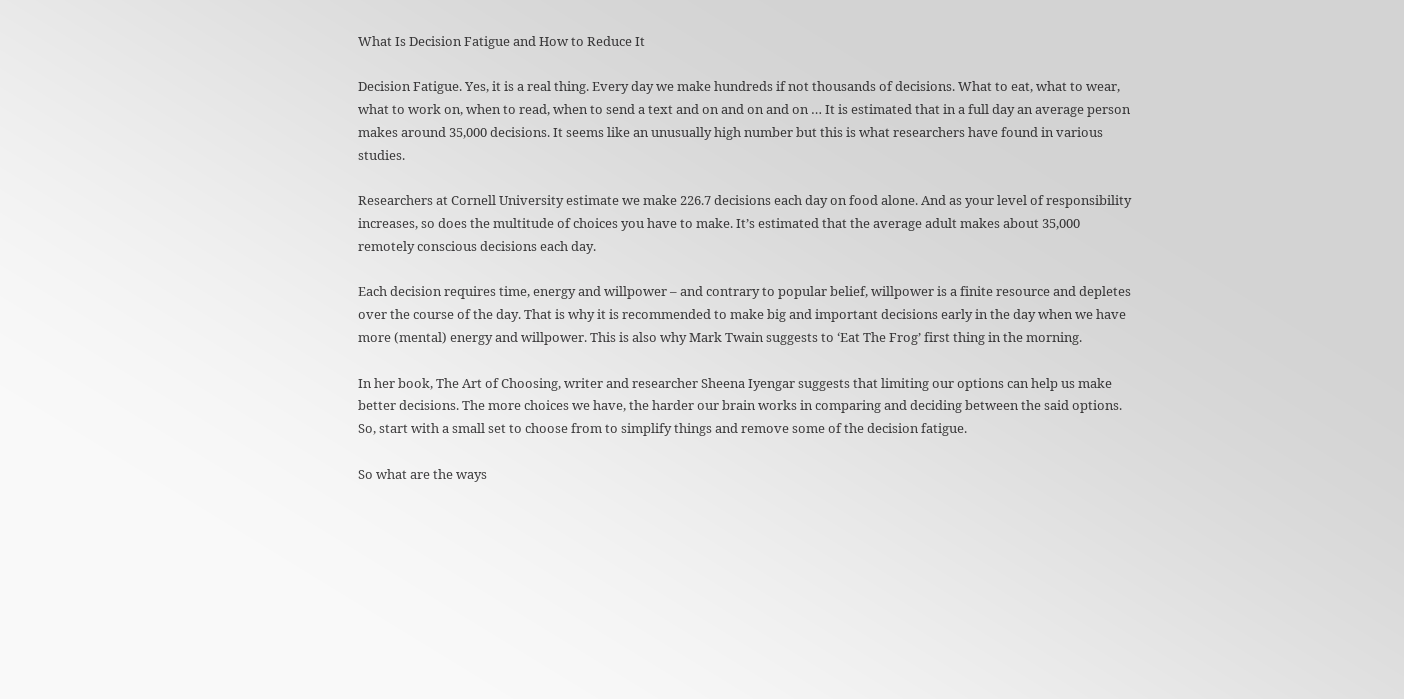What Is Decision Fatigue and How to Reduce It

Decision Fatigue. Yes, it is a real thing. Every day we make hundreds if not thousands of decisions. What to eat, what to wear, what to work on, when to read, when to send a text and on and on and on … It is estimated that in a full day an average person makes around 35,000 decisions. It seems like an unusually high number but this is what researchers have found in various studies.

Researchers at Cornell University estimate we make 226.7 decisions each day on food alone. And as your level of responsibility increases, so does the multitude of choices you have to make. It’s estimated that the average adult makes about 35,000 remotely conscious decisions each day.

Each decision requires time, energy and willpower – and contrary to popular belief, willpower is a finite resource and depletes over the course of the day. That is why it is recommended to make big and important decisions early in the day when we have more (mental) energy and willpower. This is also why Mark Twain suggests to ‘Eat The Frog’ first thing in the morning.

In her book, The Art of Choosing, writer and researcher Sheena Iyengar suggests that limiting our options can help us make better decisions. The more choices we have, the harder our brain works in comparing and deciding between the said options. So, start with a small set to choose from to simplify things and remove some of the decision fatigue.

So what are the ways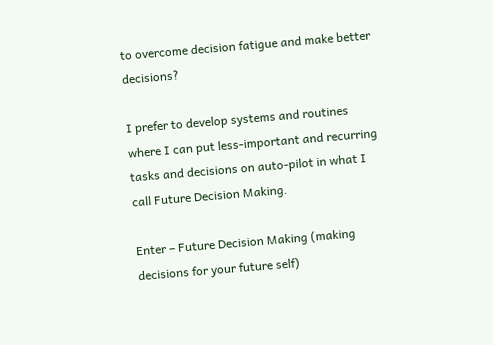to overcome decision fatigue and make better decisions?

I prefer to develop systems and routines where I can put less-important and recurring tasks and decisions on auto-pilot in what I call Future Decision Making.

Enter – Future Decision Making (making decisions for your future self)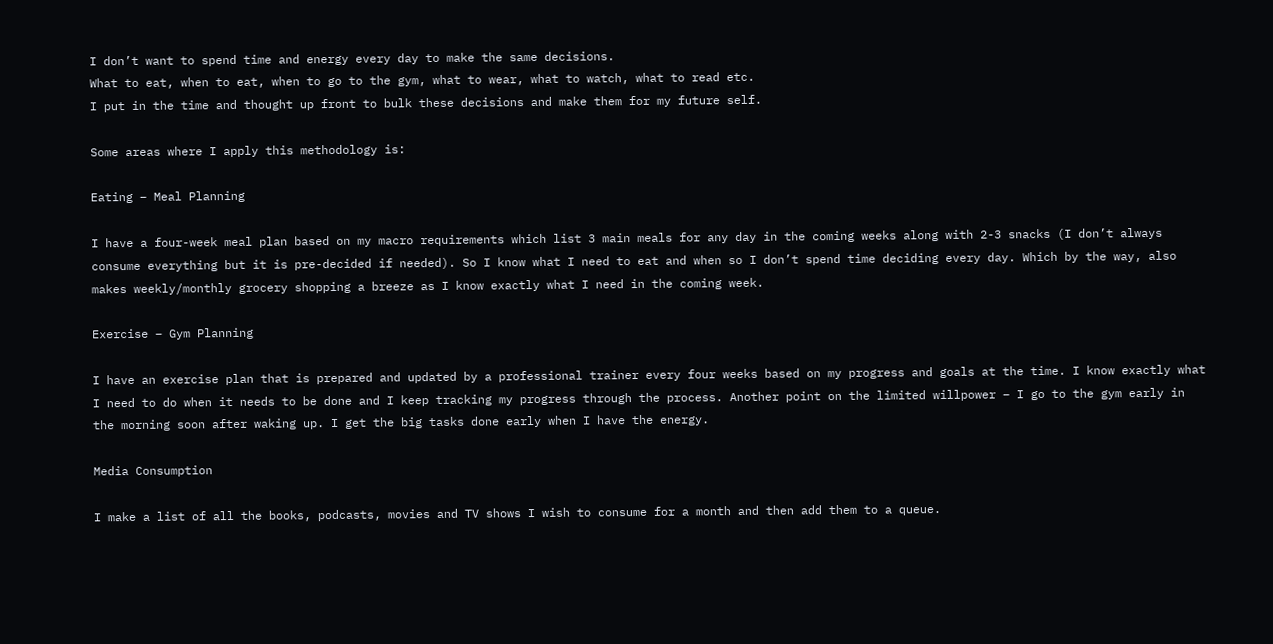I don’t want to spend time and energy every day to make the same decisions.
What to eat, when to eat, when to go to the gym, what to wear, what to watch, what to read etc.
I put in the time and thought up front to bulk these decisions and make them for my future self.

Some areas where I apply this methodology is:

Eating – Meal Planning

I have a four-week meal plan based on my macro requirements which list 3 main meals for any day in the coming weeks along with 2-3 snacks (I don’t always consume everything but it is pre-decided if needed). So I know what I need to eat and when so I don’t spend time deciding every day. Which by the way, also makes weekly/monthly grocery shopping a breeze as I know exactly what I need in the coming week.

Exercise – Gym Planning

I have an exercise plan that is prepared and updated by a professional trainer every four weeks based on my progress and goals at the time. I know exactly what I need to do when it needs to be done and I keep tracking my progress through the process. Another point on the limited willpower – I go to the gym early in the morning soon after waking up. I get the big tasks done early when I have the energy.

Media Consumption

I make a list of all the books, podcasts, movies and TV shows I wish to consume for a month and then add them to a queue.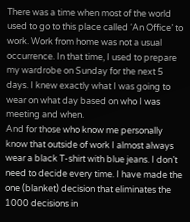There was a time when most of the world used to go to this place called ‘An Office’ to work. Work from home was not a usual occurrence. In that time, I used to prepare my wardrobe on Sunday for the next 5 days. I knew exactly what I was going to wear on what day based on who I was meeting and when.
And for those who know me personally know that outside of work I almost always wear a black T-shirt with blue jeans. I don’t need to decide every time. I have made the one (blanket) decision that eliminates the 1000 decisions in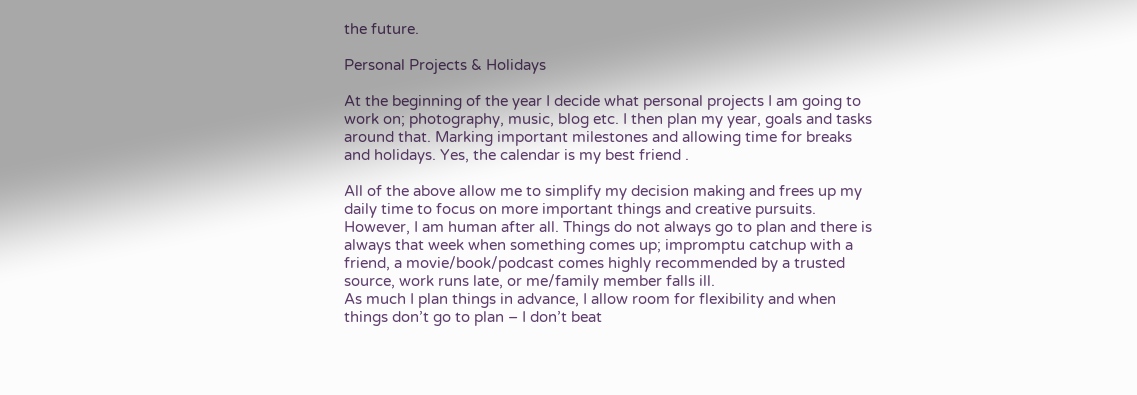the future.

Personal Projects & Holidays

At the beginning of the year I decide what personal projects I am going to work on; photography, music, blog etc. I then plan my year, goals and tasks around that. Marking important milestones and allowing time for breaks and holidays. Yes, the calendar is my best friend .

All of the above allow me to simplify my decision making and frees up my daily time to focus on more important things and creative pursuits. However, I am human after all. Things do not always go to plan and there is always that week when something comes up; impromptu catchup with a friend, a movie/book/podcast comes highly recommended by a trusted source, work runs late, or me/family member falls ill.
As much I plan things in advance, I allow room for flexibility and when things don’t go to plan – I don’t beat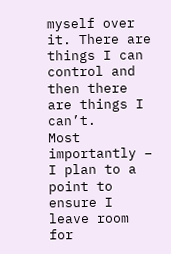myself over it. There are things I can control and then there are things I can’t.
Most importantly – I plan to a point to ensure I leave room for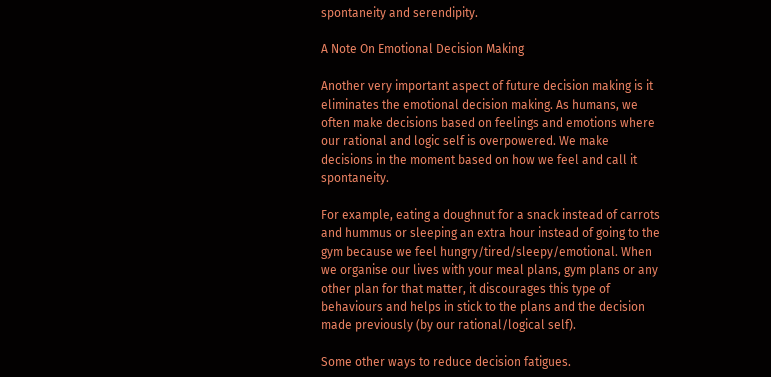spontaneity and serendipity.

A Note On Emotional Decision Making

Another very important aspect of future decision making is it eliminates the emotional decision making. As humans, we often make decisions based on feelings and emotions where our rational and logic self is overpowered. We make decisions in the moment based on how we feel and call it spontaneity.

For example, eating a doughnut for a snack instead of carrots and hummus or sleeping an extra hour instead of going to the gym because we feel hungry/tired/sleepy/emotional. When we organise our lives with your meal plans, gym plans or any other plan for that matter, it discourages this type of behaviours and helps in stick to the plans and the decision made previously (by our rational/logical self).

Some other ways to reduce decision fatigues.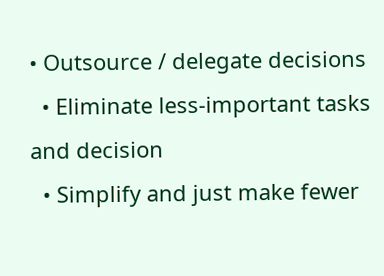• Outsource / delegate decisions
  • Eliminate less-important tasks and decision
  • Simplify and just make fewer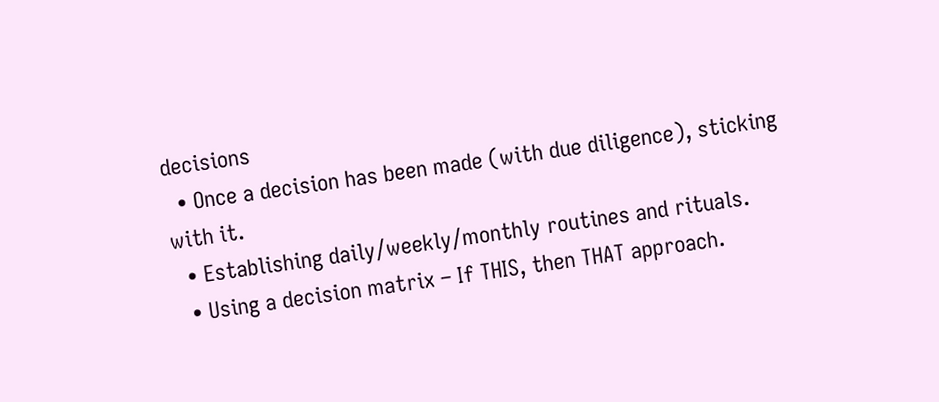decisions
  • Once a decision has been made (with due diligence), sticking with it.
  • Establishing daily/weekly/monthly routines and rituals.
  • Using a decision matrix – If THIS, then THAT approach.